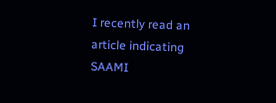I recently read an article indicating SAAMI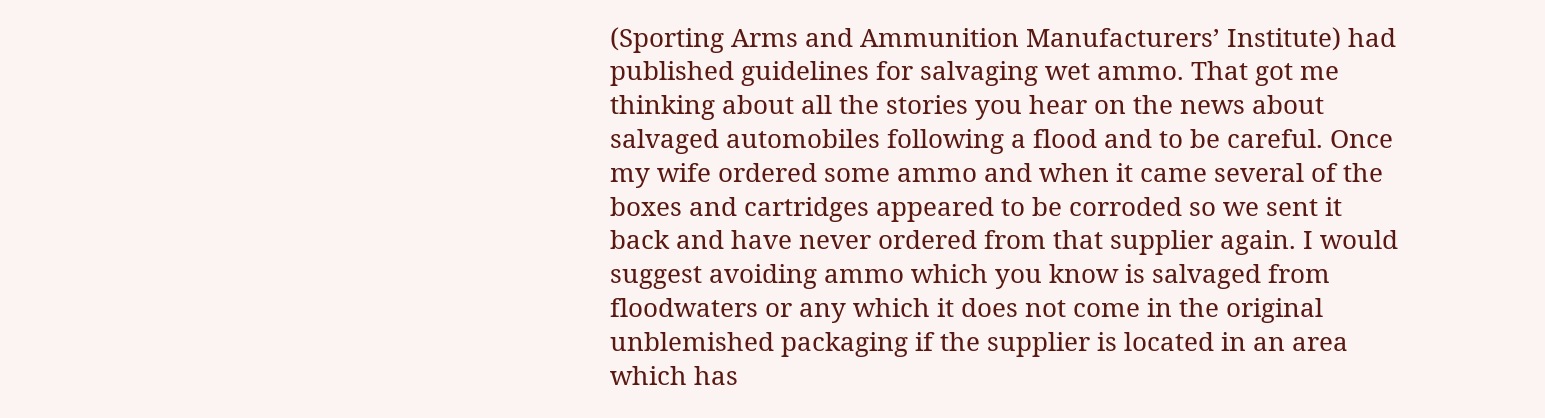(Sporting Arms and Ammunition Manufacturers’ Institute) had published guidelines for salvaging wet ammo. That got me thinking about all the stories you hear on the news about salvaged automobiles following a flood and to be careful. Once my wife ordered some ammo and when it came several of the boxes and cartridges appeared to be corroded so we sent it back and have never ordered from that supplier again. I would suggest avoiding ammo which you know is salvaged from floodwaters or any which it does not come in the original unblemished packaging if the supplier is located in an area which has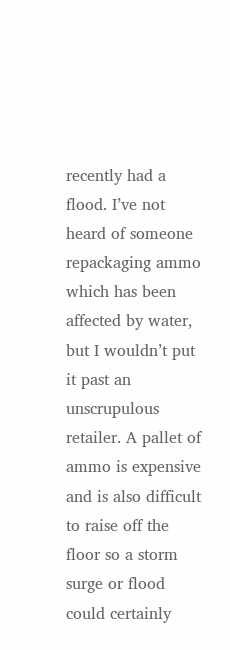recently had a flood. I’ve not heard of someone repackaging ammo which has been affected by water, but I wouldn’t put it past an unscrupulous retailer. A pallet of ammo is expensive and is also difficult to raise off the floor so a storm surge or flood could certainly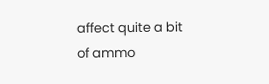affect quite a bit of ammo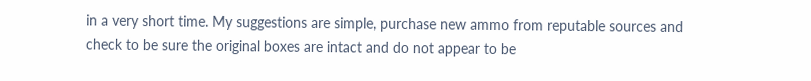in a very short time. My suggestions are simple, purchase new ammo from reputable sources and check to be sure the original boxes are intact and do not appear to be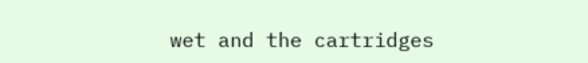wet and the cartridges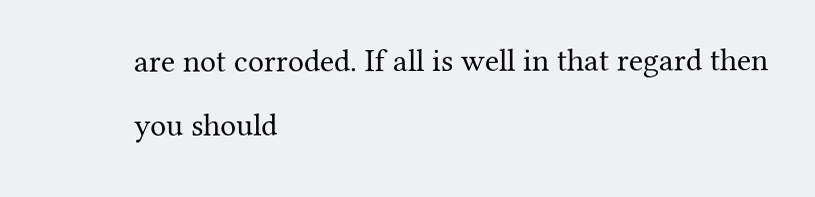are not corroded. If all is well in that regard then you should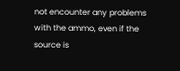not encounter any problems with the ammo, even if the source is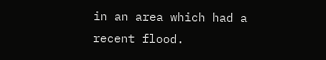in an area which had a recent flood.